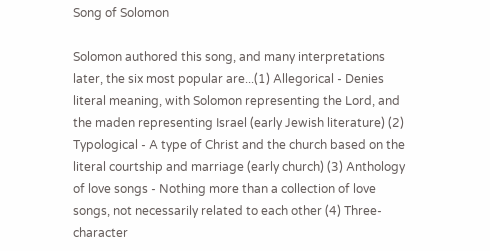Song of Solomon

Solomon authored this song, and many interpretations later, the six most popular are...(1) Allegorical - Denies literal meaning, with Solomon representing the Lord, and the maden representing Israel (early Jewish literature) (2) Typological - A type of Christ and the church based on the literal courtship and marriage (early church) (3) Anthology of love songs - Nothing more than a collection of love songs, not necessarily related to each other (4) Three-character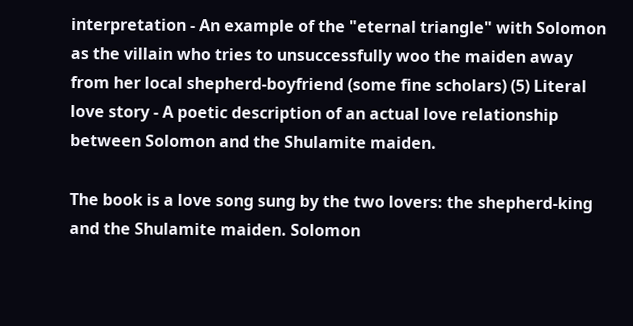interpretation - An example of the "eternal triangle" with Solomon as the villain who tries to unsuccessfully woo the maiden away from her local shepherd-boyfriend (some fine scholars) (5) Literal love story - A poetic description of an actual love relationship between Solomon and the Shulamite maiden.

The book is a love song sung by the two lovers: the shepherd-king and the Shulamite maiden. Solomon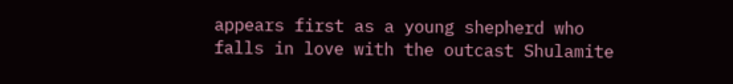appears first as a young shepherd who falls in love with the outcast Shulamite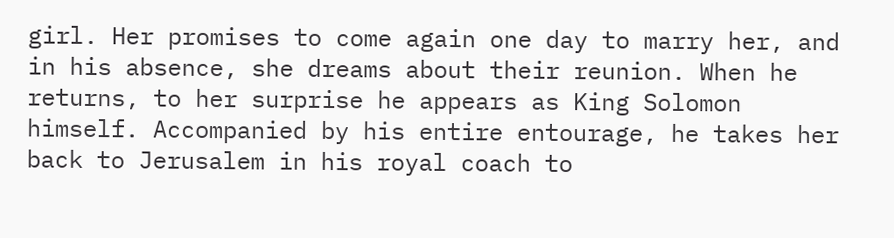girl. Her promises to come again one day to marry her, and in his absence, she dreams about their reunion. When he returns, to her surprise he appears as King Solomon himself. Accompanied by his entire entourage, he takes her back to Jerusalem in his royal coach to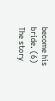become his bride. (6) The story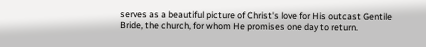serves as a beautiful picture of Christ's love for His outcast Gentile Bride, the church, for whom He promises one day to return.